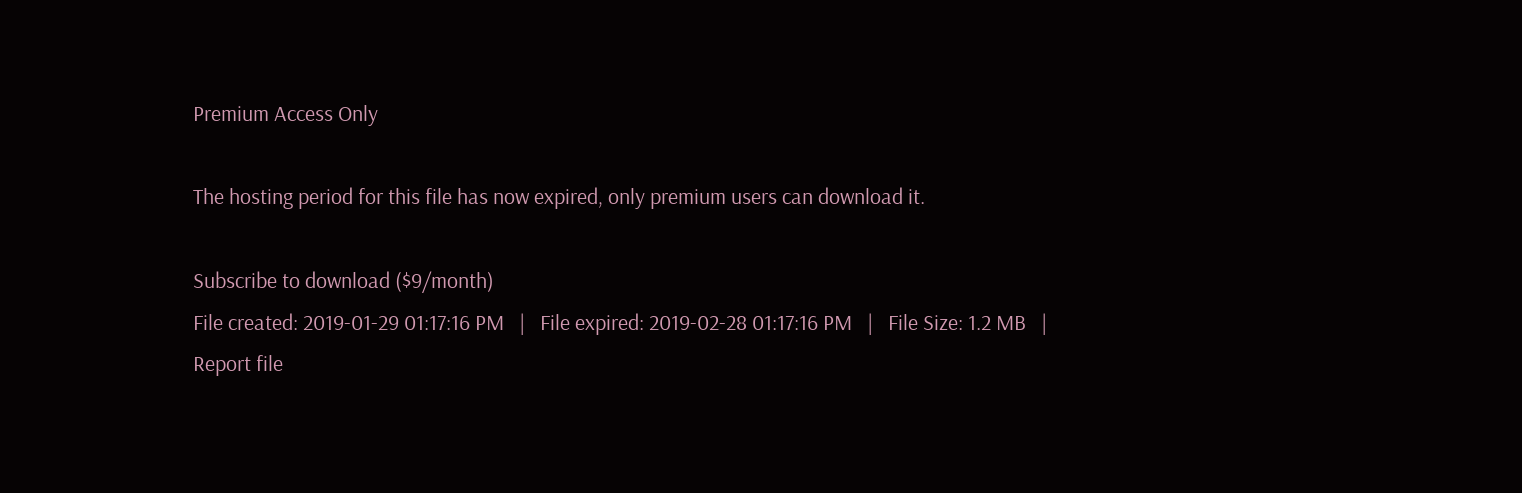Premium Access Only

The hosting period for this file has now expired, only premium users can download it.

Subscribe to download ($9/month)
File created: 2019-01-29 01:17:16 PM   |   File expired: 2019-02-28 01:17:16 PM   |   File Size: 1.2 MB   |   Report file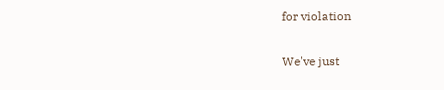for violation

We've just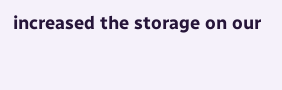increased the storage on our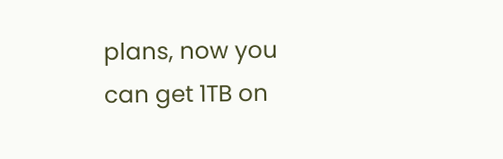plans, now you can get 1TB on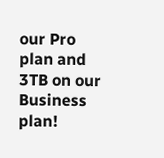our Pro plan and 3TB on our Business plan!